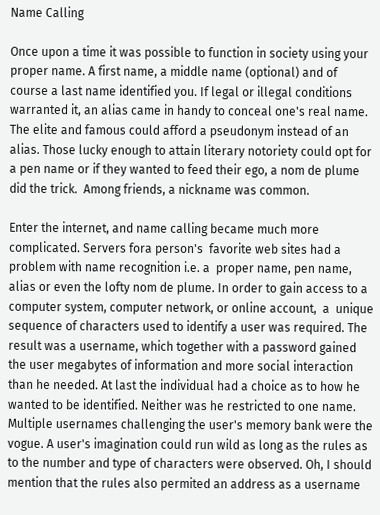Name Calling

Once upon a time it was possible to function in society using your proper name. A first name, a middle name (optional) and of course a last name identified you. If legal or illegal conditions warranted it, an alias came in handy to conceal one's real name. The elite and famous could afford a pseudonym instead of an alias. Those lucky enough to attain literary notoriety could opt for a pen name or if they wanted to feed their ego, a nom de plume did the trick.  Among friends, a nickname was common.

Enter the internet, and name calling became much more complicated. Servers fora person's  favorite web sites had a problem with name recognition i.e. a  proper name, pen name, alias or even the lofty nom de plume. In order to gain access to a computer system, computer network, or online account,  a  unique sequence of characters used to identify a user was required. The result was a username, which together with a password gained the user megabytes of information and more social interaction than he needed. At last the individual had a choice as to how he wanted to be identified. Neither was he restricted to one name. Multiple usernames challenging the user's memory bank were the vogue. A user's imagination could run wild as long as the rules as to the number and type of characters were observed. Oh, I should mention that the rules also permited an address as a username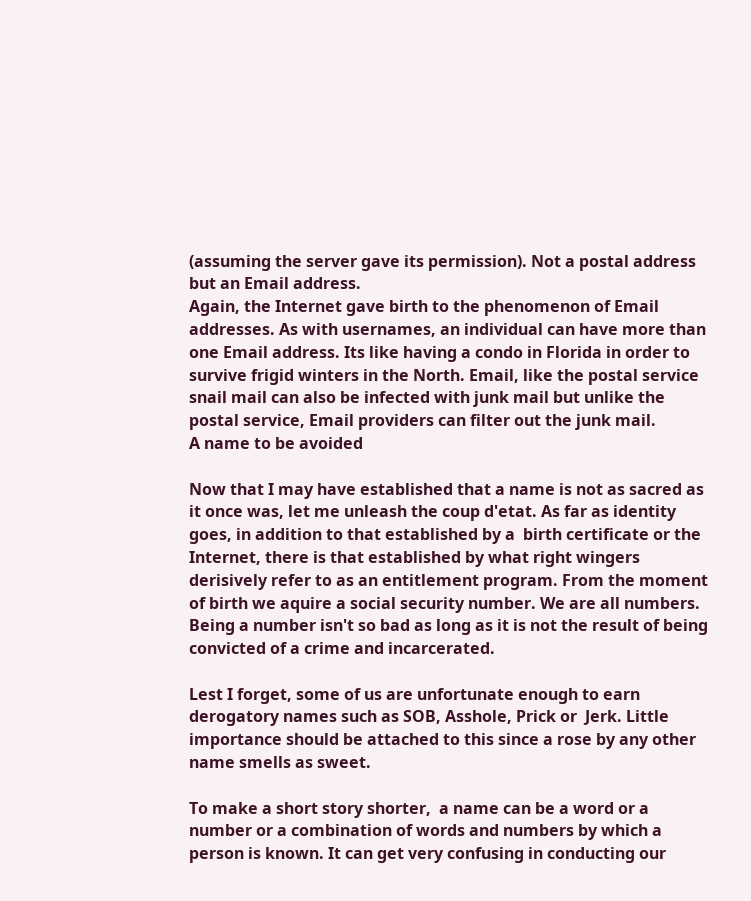(assuming the server gave its permission). Not a postal address but an Email address.
Again, the Internet gave birth to the phenomenon of Email addresses. As with usernames, an individual can have more than one Email address. Its like having a condo in Florida in order to survive frigid winters in the North. Email, like the postal service snail mail can also be infected with junk mail but unlike the postal service, Email providers can filter out the junk mail.
A name to be avoided

Now that I may have established that a name is not as sacred as it once was, let me unleash the coup d'etat. As far as identity goes, in addition to that established by a  birth certificate or the Internet, there is that established by what right wingers derisively refer to as an entitlement program. From the moment of birth we aquire a social security number. We are all numbers. Being a number isn't so bad as long as it is not the result of being convicted of a crime and incarcerated.

Lest I forget, some of us are unfortunate enough to earn derogatory names such as SOB, Asshole, Prick or  Jerk. Little importance should be attached to this since a rose by any other name smells as sweet.

To make a short story shorter,  a name can be a word or a number or a combination of words and numbers by which a person is known. It can get very confusing in conducting our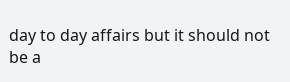day to day affairs but it should not be a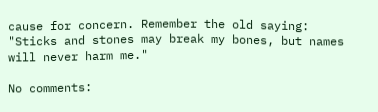cause for concern. Remember the old saying: "Sticks and stones may break my bones, but names will never harm me."

No comments: